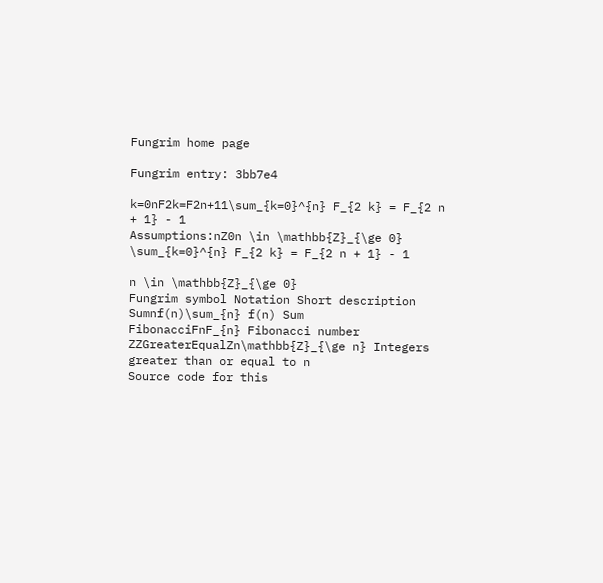Fungrim home page

Fungrim entry: 3bb7e4

k=0nF2k=F2n+11\sum_{k=0}^{n} F_{2 k} = F_{2 n + 1} - 1
Assumptions:nZ0n \in \mathbb{Z}_{\ge 0}
\sum_{k=0}^{n} F_{2 k} = F_{2 n + 1} - 1

n \in \mathbb{Z}_{\ge 0}
Fungrim symbol Notation Short description
Sumnf(n)\sum_{n} f(n) Sum
FibonacciFnF_{n} Fibonacci number
ZZGreaterEqualZn\mathbb{Z}_{\ge n} Integers greater than or equal to n
Source code for this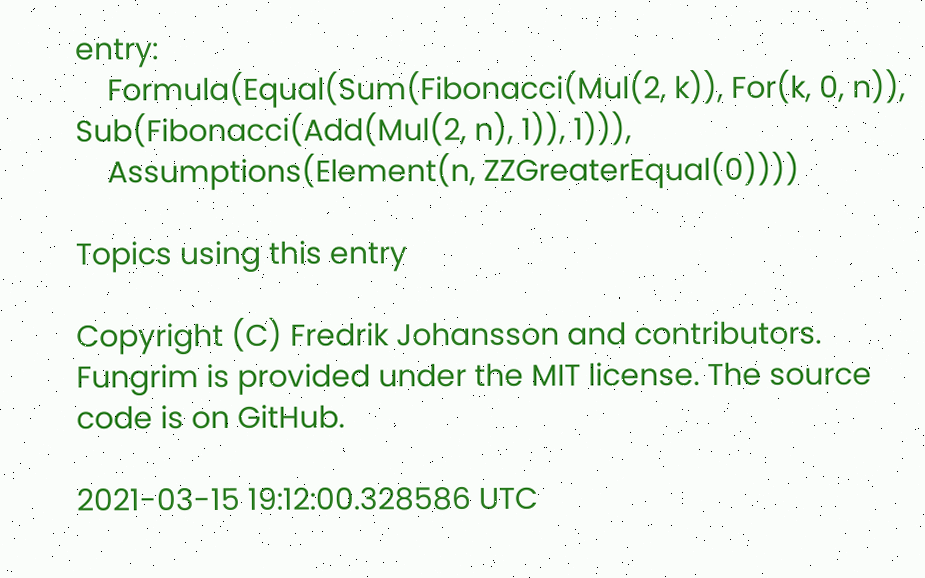entry:
    Formula(Equal(Sum(Fibonacci(Mul(2, k)), For(k, 0, n)), Sub(Fibonacci(Add(Mul(2, n), 1)), 1))),
    Assumptions(Element(n, ZZGreaterEqual(0))))

Topics using this entry

Copyright (C) Fredrik Johansson and contributors. Fungrim is provided under the MIT license. The source code is on GitHub.

2021-03-15 19:12:00.328586 UTC